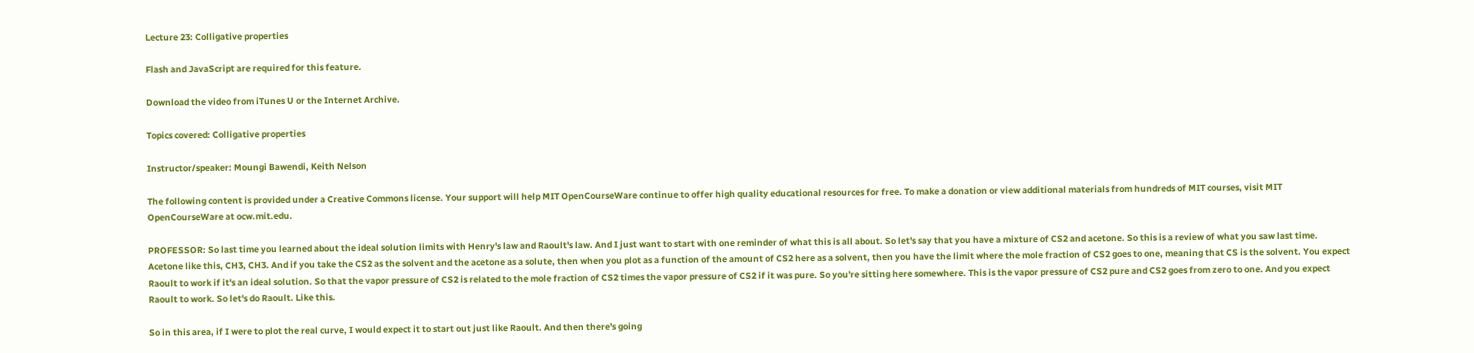Lecture 23: Colligative properties

Flash and JavaScript are required for this feature.

Download the video from iTunes U or the Internet Archive.

Topics covered: Colligative properties

Instructor/speaker: Moungi Bawendi, Keith Nelson

The following content is provided under a Creative Commons license. Your support will help MIT OpenCourseWare continue to offer high quality educational resources for free. To make a donation or view additional materials from hundreds of MIT courses, visit MIT OpenCourseWare at ocw.mit.edu.

PROFESSOR: So last time you learned about the ideal solution limits with Henry's law and Raoult's law. And I just want to start with one reminder of what this is all about. So let's say that you have a mixture of CS2 and acetone. So this is a review of what you saw last time. Acetone like this, CH3, CH3. And if you take the CS2 as the solvent and the acetone as a solute, then when you plot as a function of the amount of CS2 here as a solvent, then you have the limit where the mole fraction of CS2 goes to one, meaning that CS is the solvent. You expect Raoult to work if it's an ideal solution. So that the vapor pressure of CS2 is related to the mole fraction of CS2 times the vapor pressure of CS2 if it was pure. So you're sitting here somewhere. This is the vapor pressure of CS2 pure and CS2 goes from zero to one. And you expect Raoult to work. So let's do Raoult. Like this.

So in this area, if I were to plot the real curve, I would expect it to start out just like Raoult. And then there's going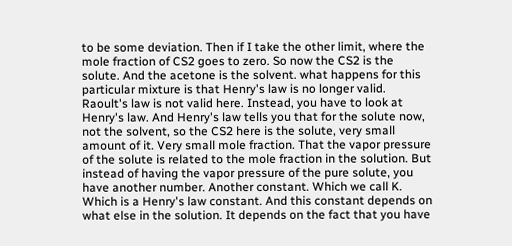to be some deviation. Then if I take the other limit, where the mole fraction of CS2 goes to zero. So now the CS2 is the solute. And the acetone is the solvent. what happens for this particular mixture is that Henry's law is no longer valid. Raoult's law is not valid here. Instead, you have to look at Henry's law. And Henry's law tells you that for the solute now, not the solvent, so the CS2 here is the solute, very small amount of it. Very small mole fraction. That the vapor pressure of the solute is related to the mole fraction in the solution. But instead of having the vapor pressure of the pure solute, you have another number. Another constant. Which we call K. Which is a Henry's law constant. And this constant depends on what else in the solution. It depends on the fact that you have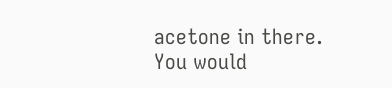acetone in there. You would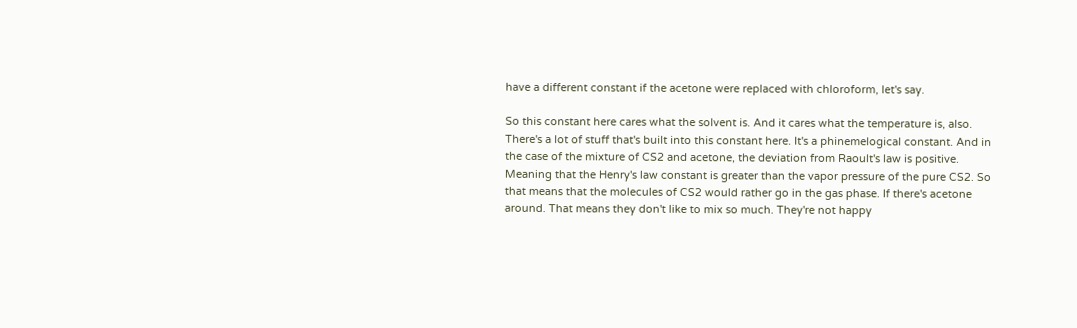have a different constant if the acetone were replaced with chloroform, let's say.

So this constant here cares what the solvent is. And it cares what the temperature is, also. There's a lot of stuff that's built into this constant here. It's a phinemelogical constant. And in the case of the mixture of CS2 and acetone, the deviation from Raoult's law is positive. Meaning that the Henry's law constant is greater than the vapor pressure of the pure CS2. So that means that the molecules of CS2 would rather go in the gas phase. If there's acetone around. That means they don't like to mix so much. They're not happy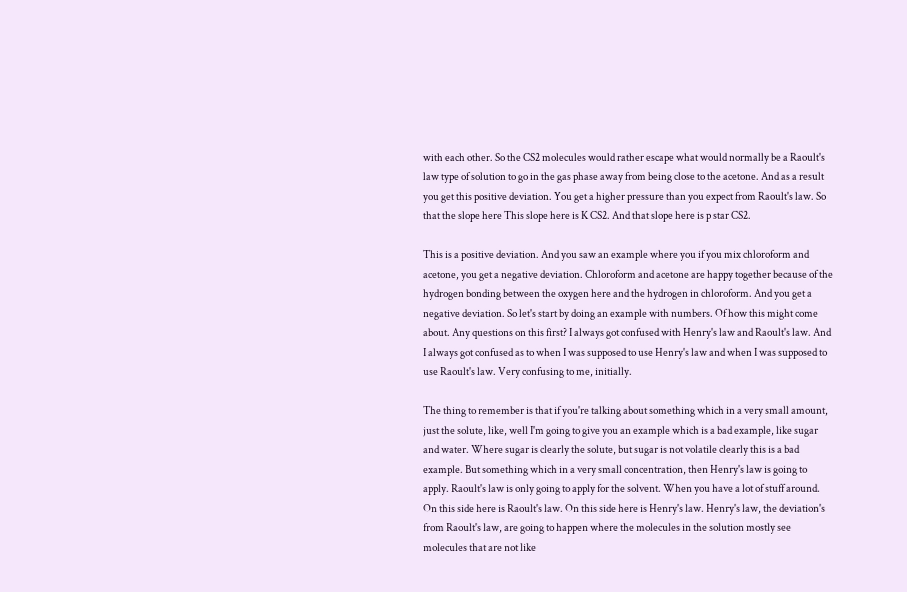with each other. So the CS2 molecules would rather escape what would normally be a Raoult's law type of solution to go in the gas phase away from being close to the acetone. And as a result you get this positive deviation. You get a higher pressure than you expect from Raoult's law. So that the slope here This slope here is K CS2. And that slope here is p star CS2.

This is a positive deviation. And you saw an example where you if you mix chloroform and acetone, you get a negative deviation. Chloroform and acetone are happy together because of the hydrogen bonding between the oxygen here and the hydrogen in chloroform. And you get a negative deviation. So let's start by doing an example with numbers. Of how this might come about. Any questions on this first? I always got confused with Henry's law and Raoult's law. And I always got confused as to when I was supposed to use Henry's law and when I was supposed to use Raoult's law. Very confusing to me, initially.

The thing to remember is that if you're talking about something which in a very small amount, just the solute, like, well I'm going to give you an example which is a bad example, like sugar and water. Where sugar is clearly the solute, but sugar is not volatile clearly this is a bad example. But something which in a very small concentration, then Henry's law is going to apply. Raoult's law is only going to apply for the solvent. When you have a lot of stuff around. On this side here is Raoult's law. On this side here is Henry's law. Henry's law, the deviation's from Raoult's law, are going to happen where the molecules in the solution mostly see molecules that are not like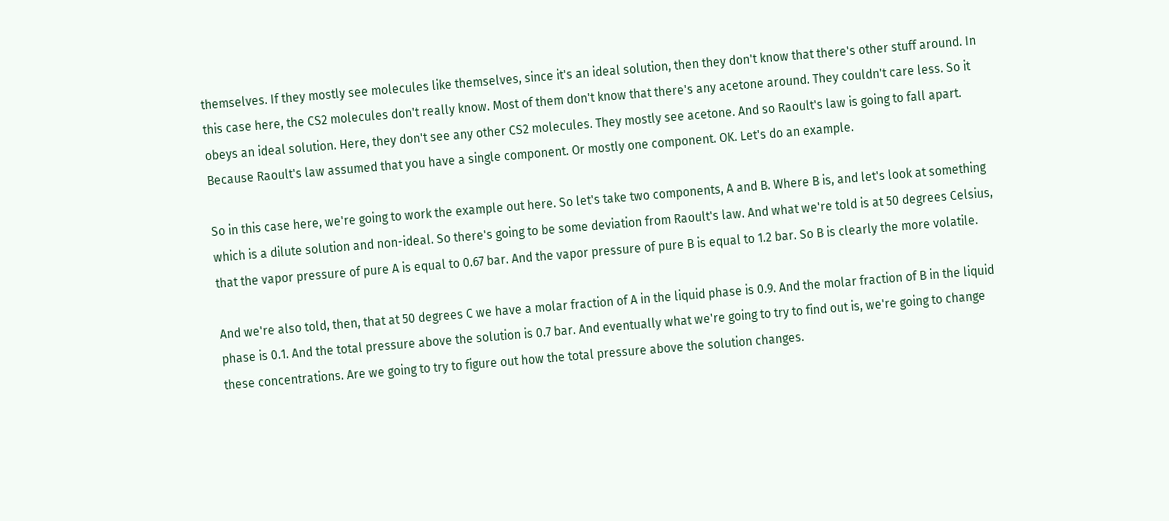themselves. If they mostly see molecules like themselves, since it's an ideal solution, then they don't know that there's other stuff around. In this case here, the CS2 molecules don't really know. Most of them don't know that there's any acetone around. They couldn't care less. So it obeys an ideal solution. Here, they don't see any other CS2 molecules. They mostly see acetone. And so Raoult's law is going to fall apart. Because Raoult's law assumed that you have a single component. Or mostly one component. OK. Let's do an example.

So in this case here, we're going to work the example out here. So let's take two components, A and B. Where B is, and let's look at something which is a dilute solution and non-ideal. So there's going to be some deviation from Raoult's law. And what we're told is at 50 degrees Celsius, that the vapor pressure of pure A is equal to 0.67 bar. And the vapor pressure of pure B is equal to 1.2 bar. So B is clearly the more volatile.

And we're also told, then, that at 50 degrees C we have a molar fraction of A in the liquid phase is 0.9. And the molar fraction of B in the liquid phase is 0.1. And the total pressure above the solution is 0.7 bar. And eventually what we're going to try to find out is, we're going to change these concentrations. Are we going to try to figure out how the total pressure above the solution changes.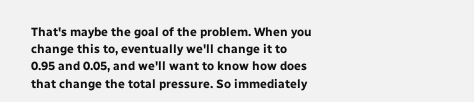That's maybe the goal of the problem. When you change this to, eventually we'll change it to 0.95 and 0.05, and we'll want to know how does that change the total pressure. So immediately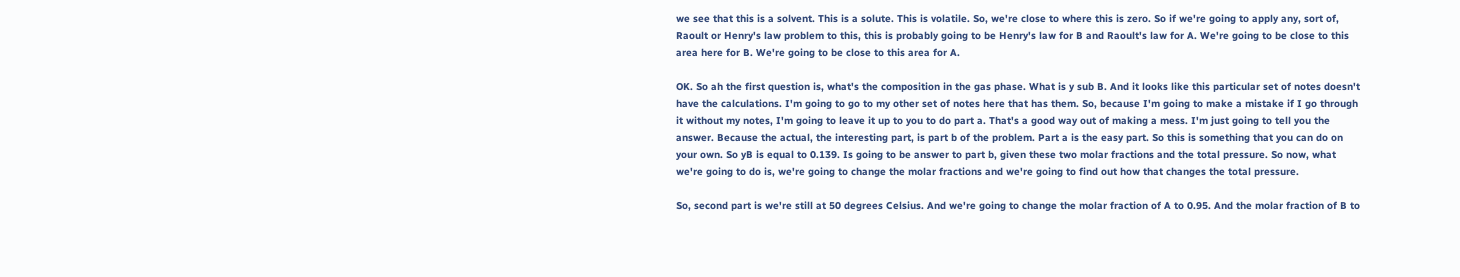we see that this is a solvent. This is a solute. This is volatile. So, we're close to where this is zero. So if we're going to apply any, sort of, Raoult or Henry's law problem to this, this is probably going to be Henry's law for B and Raoult's law for A. We're going to be close to this area here for B. We're going to be close to this area for A.

OK. So ah the first question is, what's the composition in the gas phase. What is y sub B. And it looks like this particular set of notes doesn't have the calculations. I'm going to go to my other set of notes here that has them. So, because I'm going to make a mistake if I go through it without my notes, I'm going to leave it up to you to do part a. That's a good way out of making a mess. I'm just going to tell you the answer. Because the actual, the interesting part, is part b of the problem. Part a is the easy part. So this is something that you can do on your own. So yB is equal to 0.139. Is going to be answer to part b, given these two molar fractions and the total pressure. So now, what we're going to do is, we're going to change the molar fractions and we're going to find out how that changes the total pressure.

So, second part is we're still at 50 degrees Celsius. And we're going to change the molar fraction of A to 0.95. And the molar fraction of B to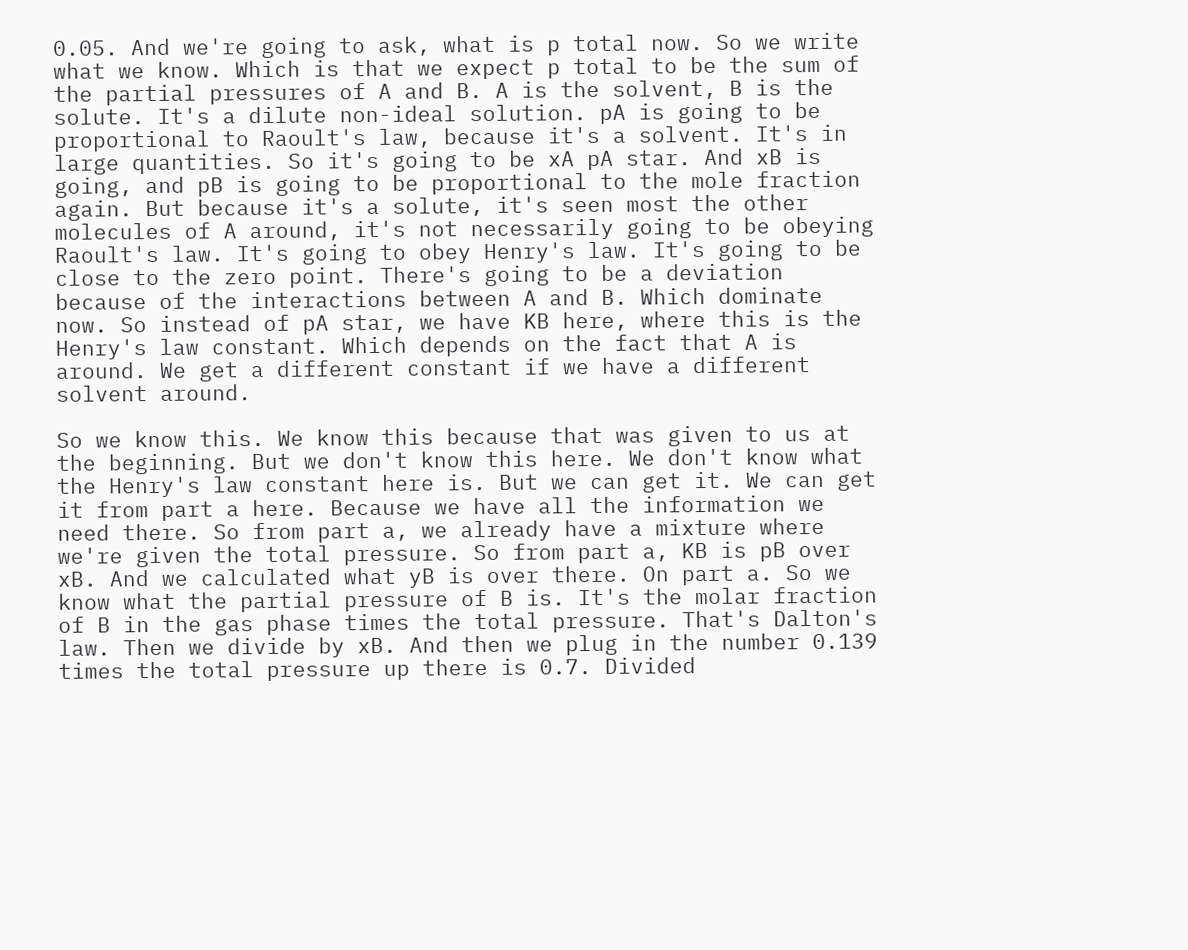0.05. And we're going to ask, what is p total now. So we write what we know. Which is that we expect p total to be the sum of the partial pressures of A and B. A is the solvent, B is the solute. It's a dilute non-ideal solution. pA is going to be proportional to Raoult's law, because it's a solvent. It's in large quantities. So it's going to be xA pA star. And xB is going, and pB is going to be proportional to the mole fraction again. But because it's a solute, it's seen most the other molecules of A around, it's not necessarily going to be obeying Raoult's law. It's going to obey Henry's law. It's going to be close to the zero point. There's going to be a deviation because of the interactions between A and B. Which dominate now. So instead of pA star, we have KB here, where this is the Henry's law constant. Which depends on the fact that A is around. We get a different constant if we have a different solvent around.

So we know this. We know this because that was given to us at the beginning. But we don't know this here. We don't know what the Henry's law constant here is. But we can get it. We can get it from part a here. Because we have all the information we need there. So from part a, we already have a mixture where we're given the total pressure. So from part a, KB is pB over xB. And we calculated what yB is over there. On part a. So we know what the partial pressure of B is. It's the molar fraction of B in the gas phase times the total pressure. That's Dalton's law. Then we divide by xB. And then we plug in the number 0.139 times the total pressure up there is 0.7. Divided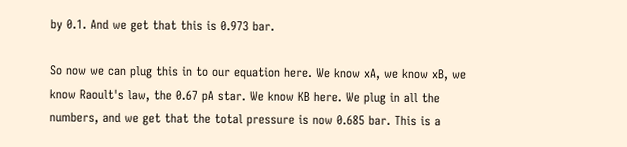by 0.1. And we get that this is 0.973 bar.

So now we can plug this in to our equation here. We know xA, we know xB, we know Raoult's law, the 0.67 pA star. We know KB here. We plug in all the numbers, and we get that the total pressure is now 0.685 bar. This is a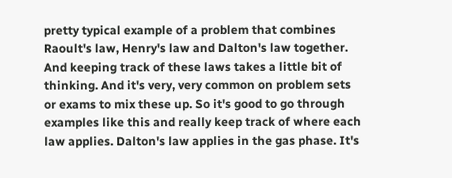pretty typical example of a problem that combines Raoult's law, Henry's law and Dalton's law together. And keeping track of these laws takes a little bit of thinking. And it's very, very common on problem sets or exams to mix these up. So it's good to go through examples like this and really keep track of where each law applies. Dalton's law applies in the gas phase. It's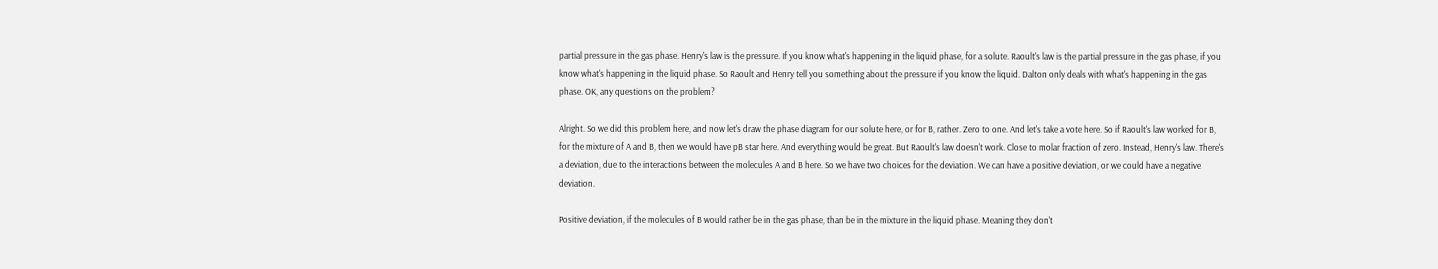partial pressure in the gas phase. Henry's law is the pressure. If you know what's happening in the liquid phase, for a solute. Raoult's law is the partial pressure in the gas phase, if you know what's happening in the liquid phase. So Raoult and Henry tell you something about the pressure if you know the liquid. Dalton only deals with what's happening in the gas phase. OK, any questions on the problem?

Alright. So we did this problem here, and now let's draw the phase diagram for our solute here, or for B, rather. Zero to one. And let's take a vote here. So if Raoult's law worked for B, for the mixture of A and B, then we would have pB star here. And everything would be great. But Raoult's law doesn't work. Close to molar fraction of zero. Instead, Henry's law. There's a deviation, due to the interactions between the molecules A and B here. So we have two choices for the deviation. We can have a positive deviation, or we could have a negative deviation.

Positive deviation, if the molecules of B would rather be in the gas phase, than be in the mixture in the liquid phase. Meaning they don't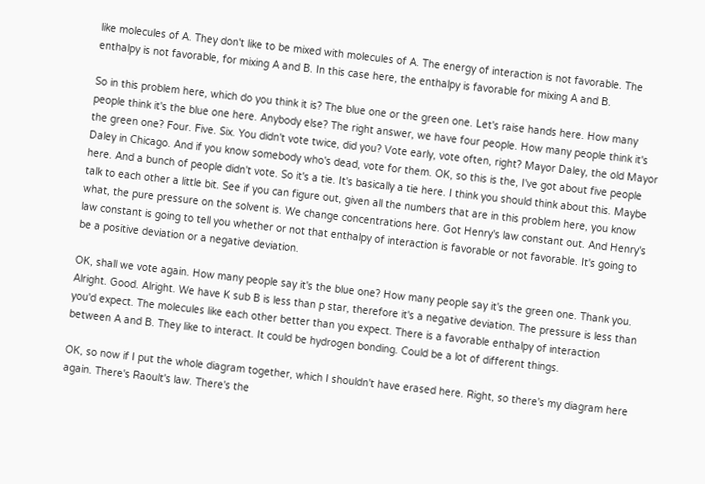like molecules of A. They don't like to be mixed with molecules of A. The energy of interaction is not favorable. The enthalpy is not favorable, for mixing A and B. In this case here, the enthalpy is favorable for mixing A and B.

So in this problem here, which do you think it is? The blue one or the green one. Let's raise hands here. How many people think it's the blue one here. Anybody else? The right answer, we have four people. How many people think it's the green one? Four. Five. Six. You didn't vote twice, did you? Vote early, vote often, right? Mayor Daley, the old Mayor Daley in Chicago. And if you know somebody who's dead, vote for them. OK, so this is the, I've got about five people here. And a bunch of people didn't vote. So it's a tie. It's basically a tie here. I think you should think about this. Maybe talk to each other a little bit. See if you can figure out, given all the numbers that are in this problem here, you know what, the pure pressure on the solvent is. We change concentrations here. Got Henry's law constant out. And Henry's law constant is going to tell you whether or not that enthalpy of interaction is favorable or not favorable. It's going to be a positive deviation or a negative deviation.

OK, shall we vote again. How many people say it's the blue one? How many people say it's the green one. Thank you. Alright. Good. Alright. We have K sub B is less than p star, therefore it's a negative deviation. The pressure is less than you'd expect. The molecules like each other better than you expect. There is a favorable enthalpy of interaction between A and B. They like to interact. It could be hydrogen bonding. Could be a lot of different things.

OK, so now if I put the whole diagram together, which I shouldn't have erased here. Right, so there's my diagram here again. There's Raoult's law. There's the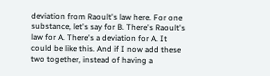deviation from Raoult's law here. For one substance, let's say for B. There's Raoult's law for A. There's a deviation for A. It could be like this. And if I now add these two together, instead of having a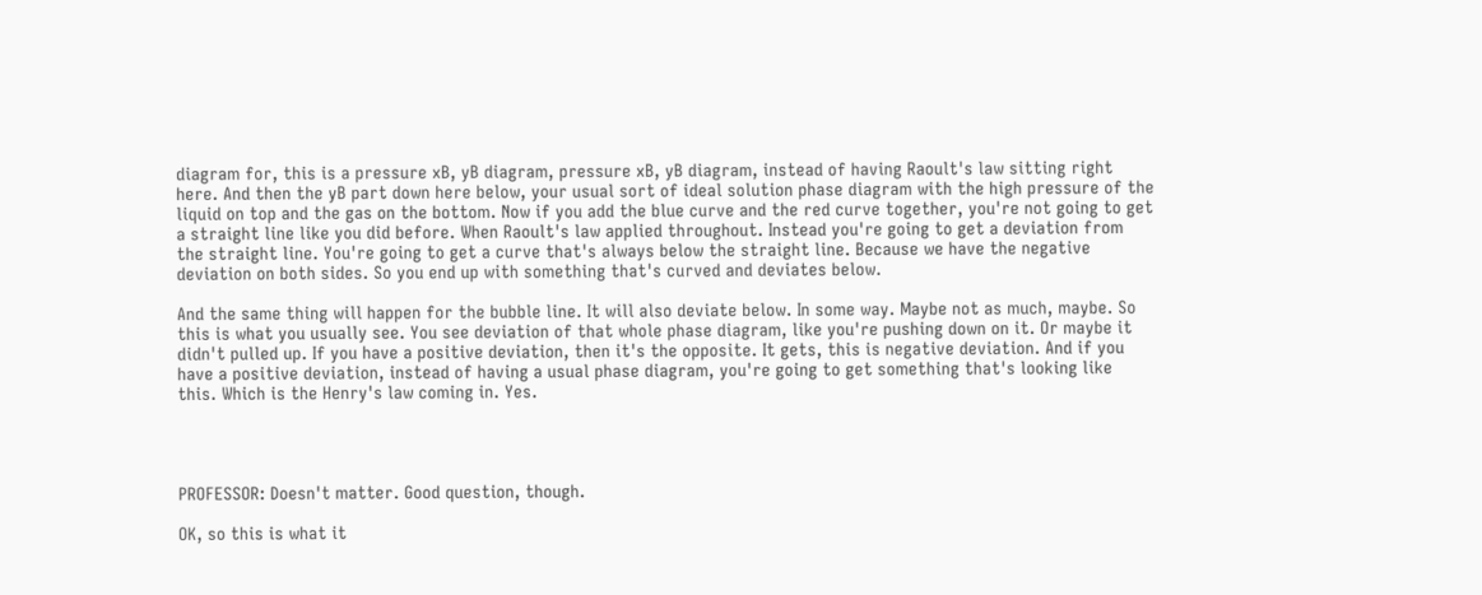diagram for, this is a pressure xB, yB diagram, pressure xB, yB diagram, instead of having Raoult's law sitting right here. And then the yB part down here below, your usual sort of ideal solution phase diagram with the high pressure of the liquid on top and the gas on the bottom. Now if you add the blue curve and the red curve together, you're not going to get a straight line like you did before. When Raoult's law applied throughout. Instead you're going to get a deviation from the straight line. You're going to get a curve that's always below the straight line. Because we have the negative deviation on both sides. So you end up with something that's curved and deviates below.

And the same thing will happen for the bubble line. It will also deviate below. In some way. Maybe not as much, maybe. So this is what you usually see. You see deviation of that whole phase diagram, like you're pushing down on it. Or maybe it didn't pulled up. If you have a positive deviation, then it's the opposite. It gets, this is negative deviation. And if you have a positive deviation, instead of having a usual phase diagram, you're going to get something that's looking like this. Which is the Henry's law coming in. Yes.




PROFESSOR: Doesn't matter. Good question, though.

OK, so this is what it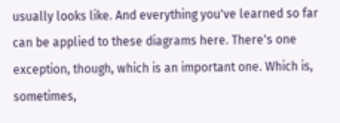usually looks like. And everything you've learned so far can be applied to these diagrams here. There's one exception, though, which is an important one. Which is, sometimes,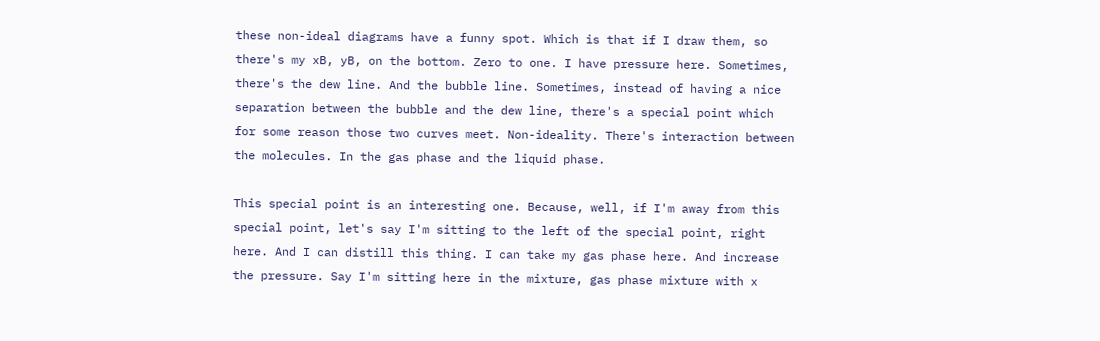these non-ideal diagrams have a funny spot. Which is that if I draw them, so there's my xB, yB, on the bottom. Zero to one. I have pressure here. Sometimes, there's the dew line. And the bubble line. Sometimes, instead of having a nice separation between the bubble and the dew line, there's a special point which for some reason those two curves meet. Non-ideality. There's interaction between the molecules. In the gas phase and the liquid phase.

This special point is an interesting one. Because, well, if I'm away from this special point, let's say I'm sitting to the left of the special point, right here. And I can distill this thing. I can take my gas phase here. And increase the pressure. Say I'm sitting here in the mixture, gas phase mixture with x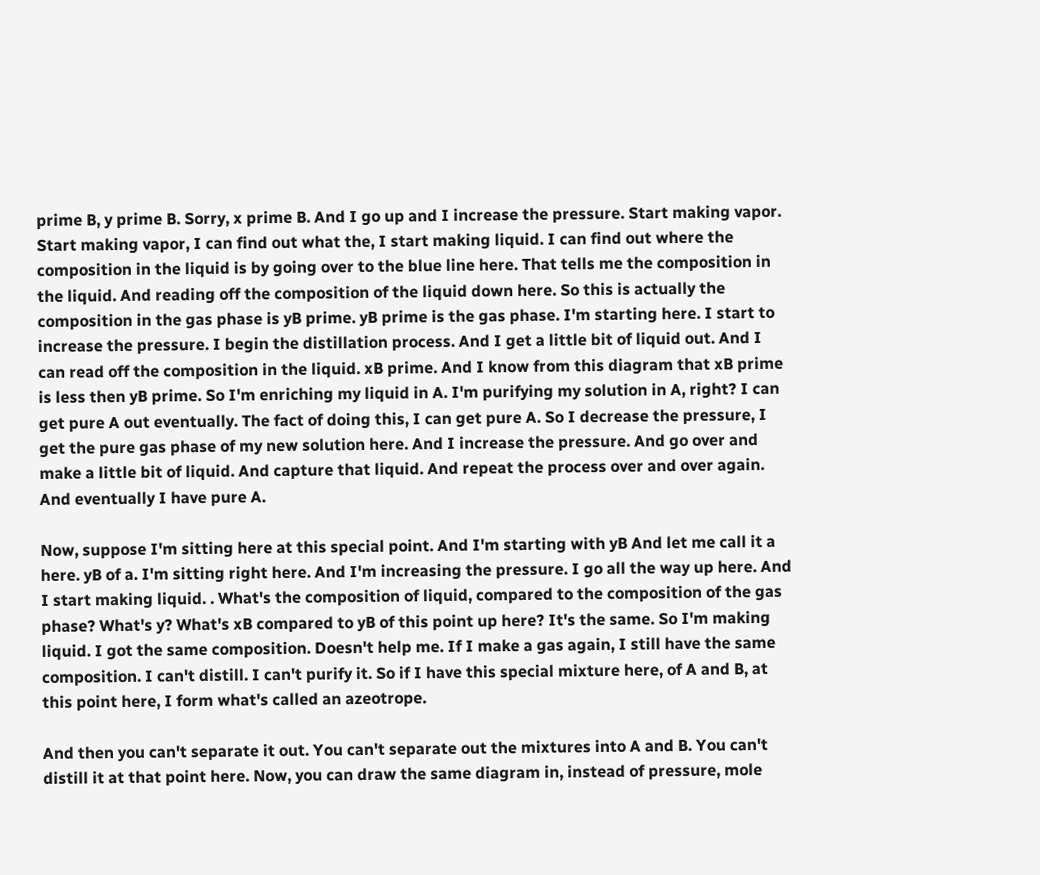prime B, y prime B. Sorry, x prime B. And I go up and I increase the pressure. Start making vapor. Start making vapor, I can find out what the, I start making liquid. I can find out where the composition in the liquid is by going over to the blue line here. That tells me the composition in the liquid. And reading off the composition of the liquid down here. So this is actually the composition in the gas phase is yB prime. yB prime is the gas phase. I'm starting here. I start to increase the pressure. I begin the distillation process. And I get a little bit of liquid out. And I can read off the composition in the liquid. xB prime. And I know from this diagram that xB prime is less then yB prime. So I'm enriching my liquid in A. I'm purifying my solution in A, right? I can get pure A out eventually. The fact of doing this, I can get pure A. So I decrease the pressure, I get the pure gas phase of my new solution here. And I increase the pressure. And go over and make a little bit of liquid. And capture that liquid. And repeat the process over and over again. And eventually I have pure A.

Now, suppose I'm sitting here at this special point. And I'm starting with yB And let me call it a here. yB of a. I'm sitting right here. And I'm increasing the pressure. I go all the way up here. And I start making liquid. . What's the composition of liquid, compared to the composition of the gas phase? What's y? What's xB compared to yB of this point up here? It's the same. So I'm making liquid. I got the same composition. Doesn't help me. If I make a gas again, I still have the same composition. I can't distill. I can't purify it. So if I have this special mixture here, of A and B, at this point here, I form what's called an azeotrope.

And then you can't separate it out. You can't separate out the mixtures into A and B. You can't distill it at that point here. Now, you can draw the same diagram in, instead of pressure, mole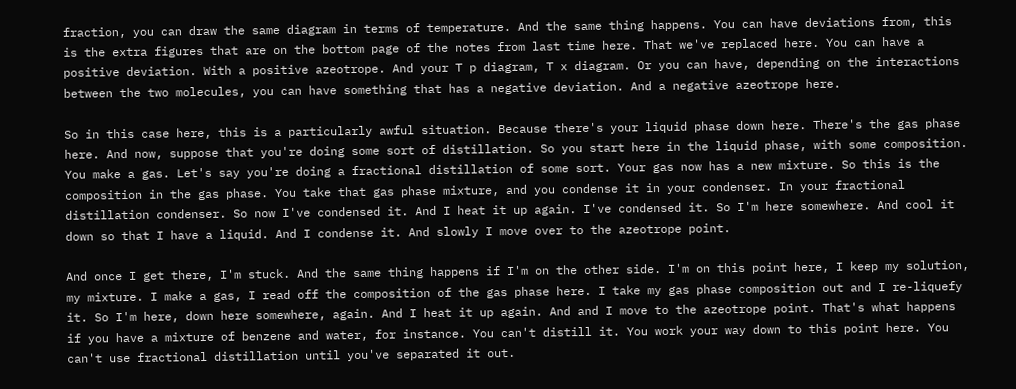fraction, you can draw the same diagram in terms of temperature. And the same thing happens. You can have deviations from, this is the extra figures that are on the bottom page of the notes from last time here. That we've replaced here. You can have a positive deviation. With a positive azeotrope. And your T p diagram, T x diagram. Or you can have, depending on the interactions between the two molecules, you can have something that has a negative deviation. And a negative azeotrope here.

So in this case here, this is a particularly awful situation. Because there's your liquid phase down here. There's the gas phase here. And now, suppose that you're doing some sort of distillation. So you start here in the liquid phase, with some composition. You make a gas. Let's say you're doing a fractional distillation of some sort. Your gas now has a new mixture. So this is the composition in the gas phase. You take that gas phase mixture, and you condense it in your condenser. In your fractional distillation condenser. So now I've condensed it. And I heat it up again. I've condensed it. So I'm here somewhere. And cool it down so that I have a liquid. And I condense it. And slowly I move over to the azeotrope point.

And once I get there, I'm stuck. And the same thing happens if I'm on the other side. I'm on this point here, I keep my solution, my mixture. I make a gas, I read off the composition of the gas phase here. I take my gas phase composition out and I re-liquefy it. So I'm here, down here somewhere, again. And I heat it up again. And and I move to the azeotrope point. That's what happens if you have a mixture of benzene and water, for instance. You can't distill it. You work your way down to this point here. You can't use fractional distillation until you've separated it out.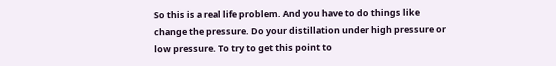So this is a real life problem. And you have to do things like change the pressure. Do your distillation under high pressure or low pressure. To try to get this point to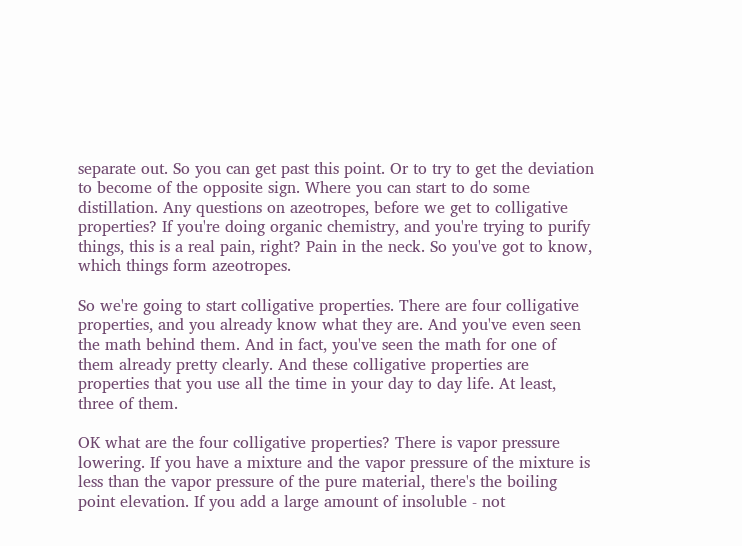separate out. So you can get past this point. Or to try to get the deviation to become of the opposite sign. Where you can start to do some distillation. Any questions on azeotropes, before we get to colligative properties? If you're doing organic chemistry, and you're trying to purify things, this is a real pain, right? Pain in the neck. So you've got to know, which things form azeotropes.

So we're going to start colligative properties. There are four colligative properties, and you already know what they are. And you've even seen the math behind them. And in fact, you've seen the math for one of them already pretty clearly. And these colligative properties are properties that you use all the time in your day to day life. At least, three of them.

OK what are the four colligative properties? There is vapor pressure lowering. If you have a mixture and the vapor pressure of the mixture is less than the vapor pressure of the pure material, there's the boiling point elevation. If you add a large amount of insoluble - not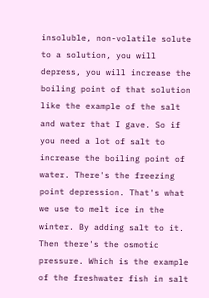insoluble, non-volatile solute to a solution, you will depress, you will increase the boiling point of that solution like the example of the salt and water that I gave. So if you need a lot of salt to increase the boiling point of water. There's the freezing point depression. That's what we use to melt ice in the winter. By adding salt to it. Then there's the osmotic pressure. Which is the example of the freshwater fish in salt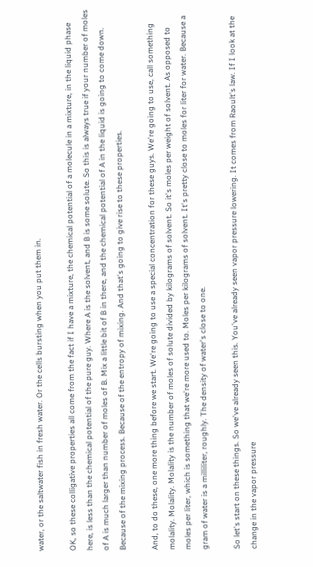water, or the saltwater fish in fresh water. Or the cells bursting when you put them in.

OK, so these colligative properties all come from the fact if I have a mixture, the chemical potential of a molecule in a mixture, in the liquid phase here, is less than the chemical potential of the pure guy. Where A is the solvent, and B is some solute. So this is always true if your number of moles of A is much larger than number of moles of B. Mix a little bit of B in there, and the chemical potential of A in the liquid is going to come down. Because of the mixing process. Because of the entropy of mixing. And that's going to give rise to these properties.

And, to do these, one more thing before we start. We're going to use a special concentration for these guys. We're going to use, call something molality. Molality. Molality is the number of moles of solute divided by kilograms of solvent. So it's moles per weight of solvent. As opposed to moles per liter, which is something that we're more used to. Moles per kilograms of solvent. It's pretty close to moles for liter for water. Because a gram of water is a milliliter, roughly. The density of water's close to one.

So let's start on these things. So we've already seen this. You've already seen vapor pressure lowering. It comes from Raoult's law. If I look at the change in the vapor pressure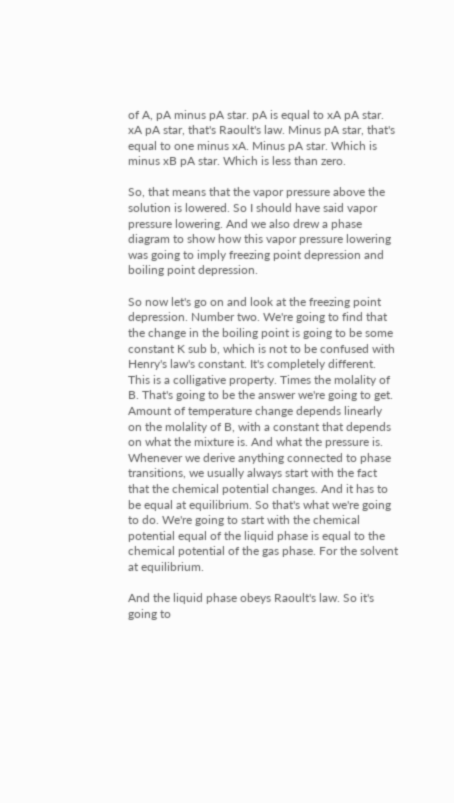of A, pA minus pA star. pA is equal to xA pA star. xA pA star, that's Raoult's law. Minus pA star, that's equal to one minus xA. Minus pA star. Which is minus xB pA star. Which is less than zero.

So, that means that the vapor pressure above the solution is lowered. So I should have said vapor pressure lowering. And we also drew a phase diagram to show how this vapor pressure lowering was going to imply freezing point depression and boiling point depression.

So now let's go on and look at the freezing point depression. Number two. We're going to find that the change in the boiling point is going to be some constant K sub b, which is not to be confused with Henry's law's constant. It's completely different. This is a colligative property. Times the molality of B. That's going to be the answer we're going to get. Amount of temperature change depends linearly on the molality of B, with a constant that depends on what the mixture is. And what the pressure is. Whenever we derive anything connected to phase transitions, we usually always start with the fact that the chemical potential changes. And it has to be equal at equilibrium. So that's what we're going to do. We're going to start with the chemical potential equal of the liquid phase is equal to the chemical potential of the gas phase. For the solvent at equilibrium.

And the liquid phase obeys Raoult's law. So it's going to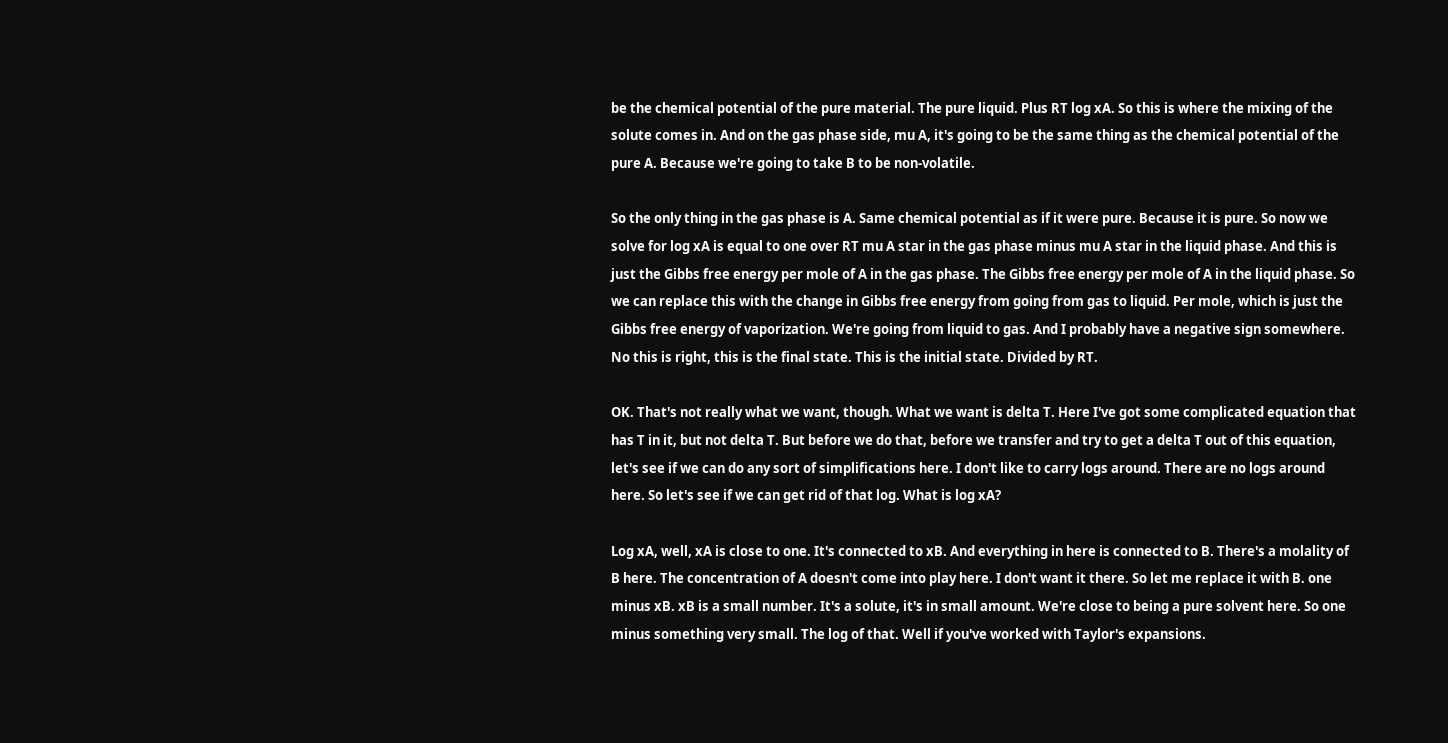be the chemical potential of the pure material. The pure liquid. Plus RT log xA. So this is where the mixing of the solute comes in. And on the gas phase side, mu A, it's going to be the same thing as the chemical potential of the pure A. Because we're going to take B to be non-volatile.

So the only thing in the gas phase is A. Same chemical potential as if it were pure. Because it is pure. So now we solve for log xA is equal to one over RT mu A star in the gas phase minus mu A star in the liquid phase. And this is just the Gibbs free energy per mole of A in the gas phase. The Gibbs free energy per mole of A in the liquid phase. So we can replace this with the change in Gibbs free energy from going from gas to liquid. Per mole, which is just the Gibbs free energy of vaporization. We're going from liquid to gas. And I probably have a negative sign somewhere. No this is right, this is the final state. This is the initial state. Divided by RT.

OK. That's not really what we want, though. What we want is delta T. Here I've got some complicated equation that has T in it, but not delta T. But before we do that, before we transfer and try to get a delta T out of this equation, let's see if we can do any sort of simplifications here. I don't like to carry logs around. There are no logs around here. So let's see if we can get rid of that log. What is log xA?

Log xA, well, xA is close to one. It's connected to xB. And everything in here is connected to B. There's a molality of B here. The concentration of A doesn't come into play here. I don't want it there. So let me replace it with B. one minus xB. xB is a small number. It's a solute, it's in small amount. We're close to being a pure solvent here. So one minus something very small. The log of that. Well if you've worked with Taylor's expansions.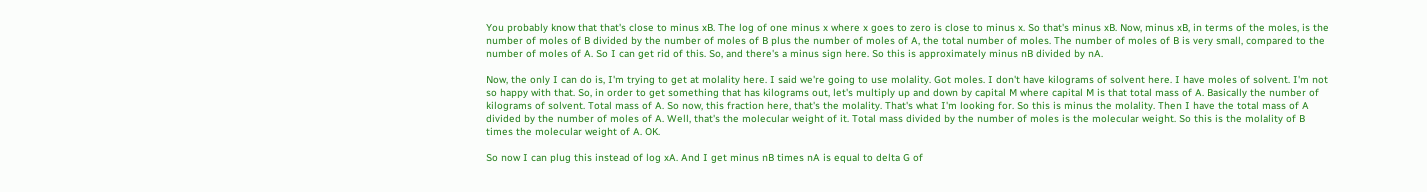You probably know that that's close to minus xB. The log of one minus x where x goes to zero is close to minus x. So that's minus xB. Now, minus xB, in terms of the moles, is the number of moles of B divided by the number of moles of B plus the number of moles of A, the total number of moles. The number of moles of B is very small, compared to the number of moles of A. So I can get rid of this. So, and there's a minus sign here. So this is approximately minus nB divided by nA.

Now, the only I can do is, I'm trying to get at molality here. I said we're going to use molality. Got moles. I don't have kilograms of solvent here. I have moles of solvent. I'm not so happy with that. So, in order to get something that has kilograms out, let's multiply up and down by capital M where capital M is that total mass of A. Basically the number of kilograms of solvent. Total mass of A. So now, this fraction here, that's the molality. That's what I'm looking for. So this is minus the molality. Then I have the total mass of A divided by the number of moles of A. Well, that's the molecular weight of it. Total mass divided by the number of moles is the molecular weight. So this is the molality of B times the molecular weight of A. OK.

So now I can plug this instead of log xA. And I get minus nB times nA is equal to delta G of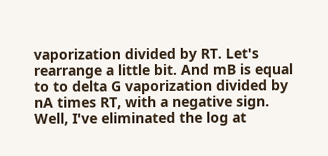vaporization divided by RT. Let's rearrange a little bit. And mB is equal to to delta G vaporization divided by nA times RT, with a negative sign. Well, I've eliminated the log at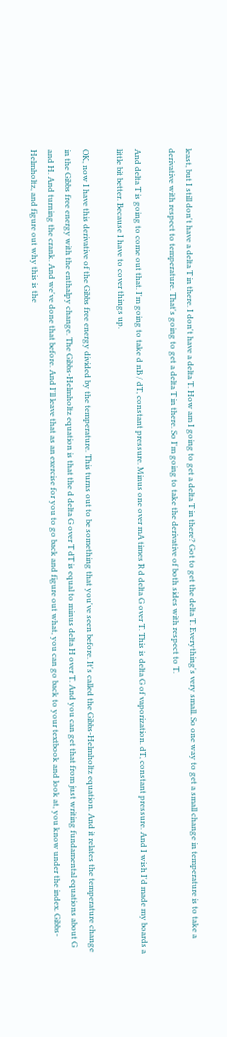least, but I still don't have a delta T in there. I don't have a delta T. How am I going to get a delta T in there? Got to get the delta T. Everything's very small. So one way to get a small change in temperature is to take a derivative with respect to temperature. That's going to get a delta T in there. So I'm going to take the derivative of both sides with respect to T.

And delta T is going to come out that. I'm going to take d nB / dT, constant pressure. Minus one over mA times R d delta G over T. This is delta G of vaporization. dT, constant pressure. And I wish I'd made my boards a little bit better. Because I have to cover things up.

OK, now I have this derivative of the Gibbs free energy divided by the temperature. This turns out to be something that you've seen before. It's called the Gibbs-Helmholtz equation. And it relates the temperature change in the Gibbs free energy with the enthalpy change. The Gibbs-Helmholtz equation is that the d delta G over T dT is equal to minus delta H over T. And you can get that from just writing fundamental equations about G and H. And turning the crank. And we've done that before. And I'll leave that as an exercise for you to go back and figure out what, you can go back to your textbook and look at, you know under the index. Gibbs-Helmholtz, and figure out why this is the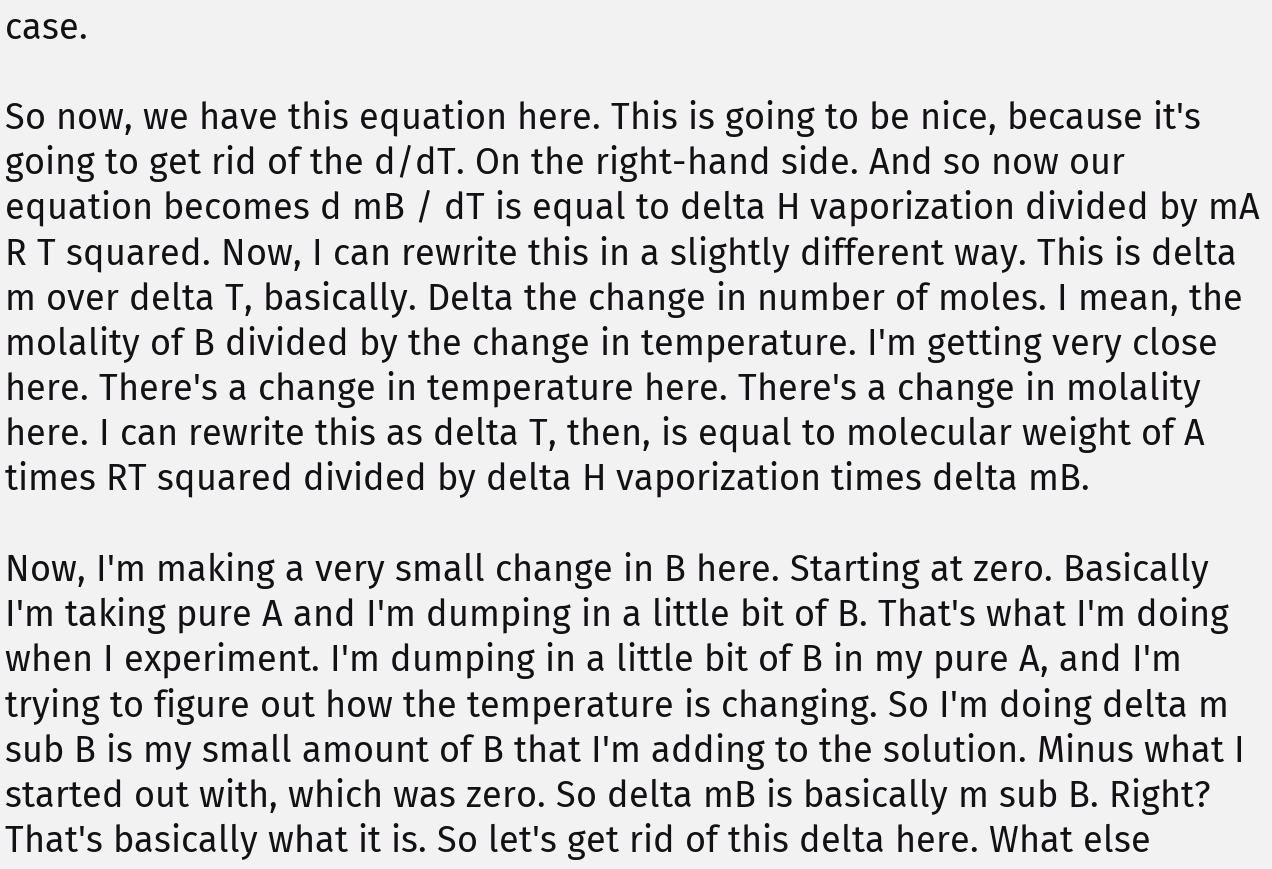case.

So now, we have this equation here. This is going to be nice, because it's going to get rid of the d/dT. On the right-hand side. And so now our equation becomes d mB / dT is equal to delta H vaporization divided by mA R T squared. Now, I can rewrite this in a slightly different way. This is delta m over delta T, basically. Delta the change in number of moles. I mean, the molality of B divided by the change in temperature. I'm getting very close here. There's a change in temperature here. There's a change in molality here. I can rewrite this as delta T, then, is equal to molecular weight of A times RT squared divided by delta H vaporization times delta mB.

Now, I'm making a very small change in B here. Starting at zero. Basically I'm taking pure A and I'm dumping in a little bit of B. That's what I'm doing when I experiment. I'm dumping in a little bit of B in my pure A, and I'm trying to figure out how the temperature is changing. So I'm doing delta m sub B is my small amount of B that I'm adding to the solution. Minus what I started out with, which was zero. So delta mB is basically m sub B. Right? That's basically what it is. So let's get rid of this delta here. What else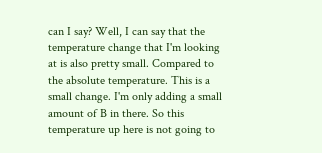can I say? Well, I can say that the temperature change that I'm looking at is also pretty small. Compared to the absolute temperature. This is a small change. I'm only adding a small amount of B in there. So this temperature up here is not going to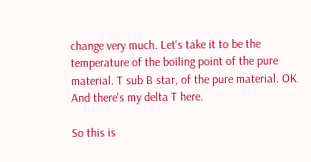change very much. Let's take it to be the temperature of the boiling point of the pure material. T sub B star, of the pure material. OK And there's my delta T here.

So this is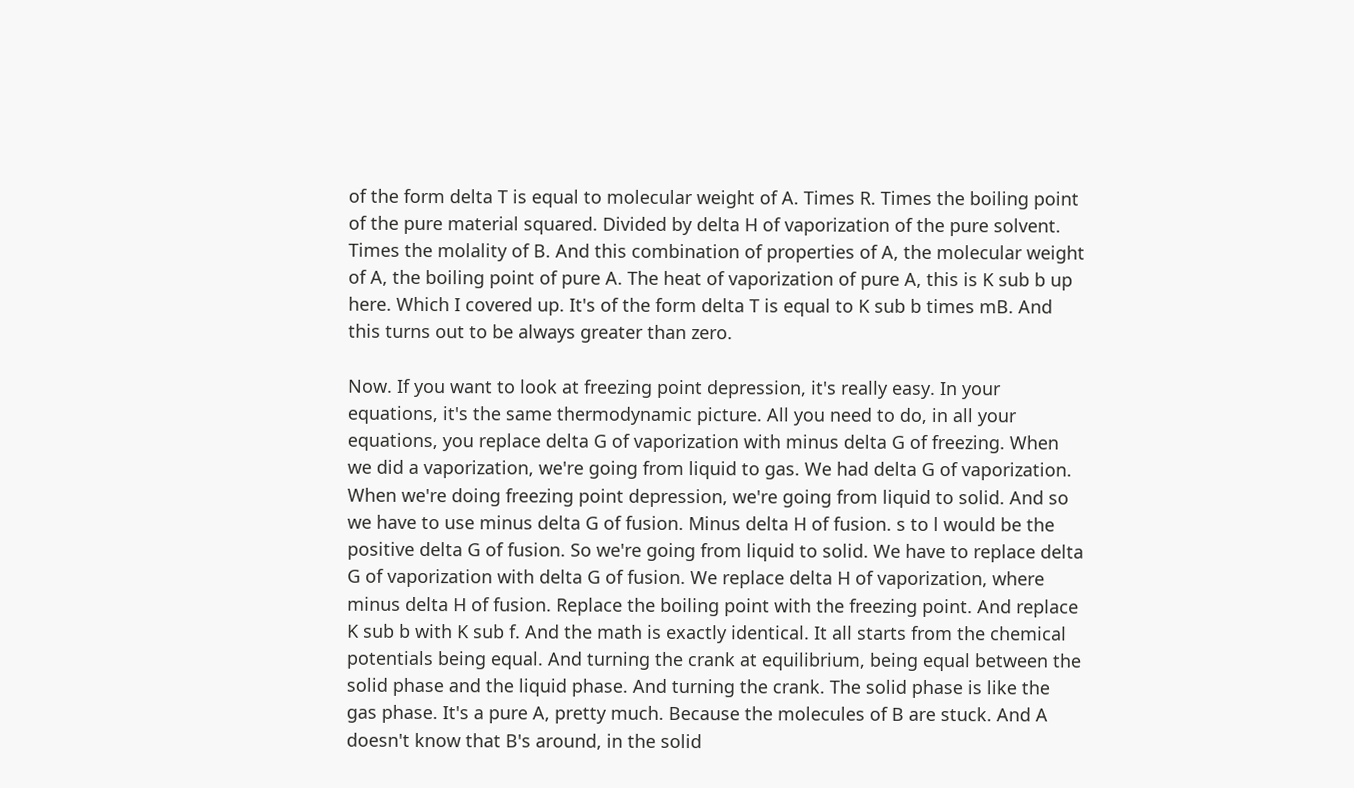of the form delta T is equal to molecular weight of A. Times R. Times the boiling point of the pure material squared. Divided by delta H of vaporization of the pure solvent. Times the molality of B. And this combination of properties of A, the molecular weight of A, the boiling point of pure A. The heat of vaporization of pure A, this is K sub b up here. Which I covered up. It's of the form delta T is equal to K sub b times mB. And this turns out to be always greater than zero.

Now. If you want to look at freezing point depression, it's really easy. In your equations, it's the same thermodynamic picture. All you need to do, in all your equations, you replace delta G of vaporization with minus delta G of freezing. When we did a vaporization, we're going from liquid to gas. We had delta G of vaporization. When we're doing freezing point depression, we're going from liquid to solid. And so we have to use minus delta G of fusion. Minus delta H of fusion. s to l would be the positive delta G of fusion. So we're going from liquid to solid. We have to replace delta G of vaporization with delta G of fusion. We replace delta H of vaporization, where minus delta H of fusion. Replace the boiling point with the freezing point. And replace K sub b with K sub f. And the math is exactly identical. It all starts from the chemical potentials being equal. And turning the crank at equilibrium, being equal between the solid phase and the liquid phase. And turning the crank. The solid phase is like the gas phase. It's a pure A, pretty much. Because the molecules of B are stuck. And A doesn't know that B's around, in the solid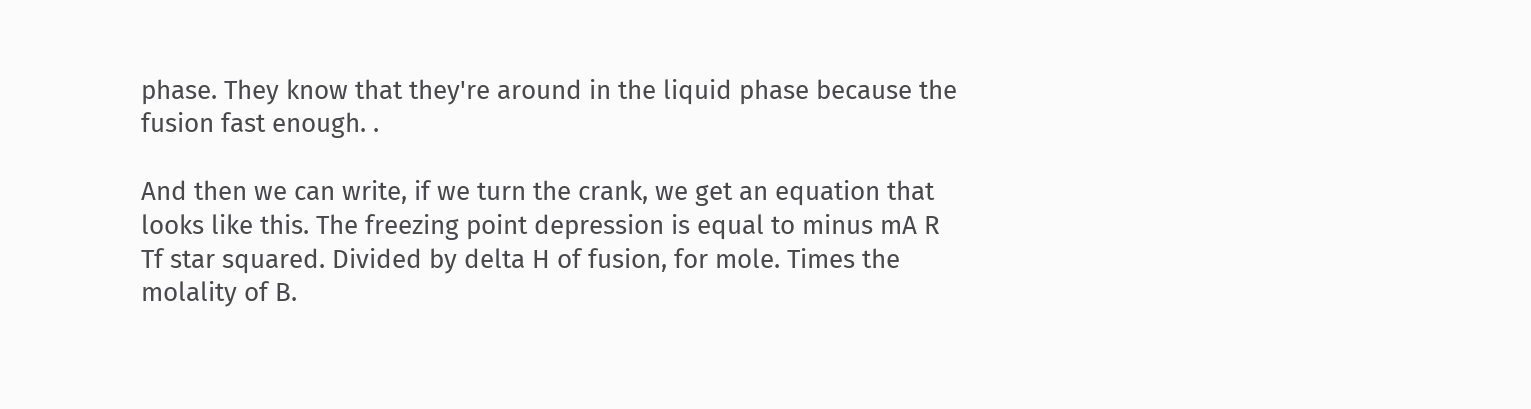phase. They know that they're around in the liquid phase because the fusion fast enough. .

And then we can write, if we turn the crank, we get an equation that looks like this. The freezing point depression is equal to minus mA R Tf star squared. Divided by delta H of fusion, for mole. Times the molality of B.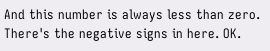And this number is always less than zero. There's the negative signs in here. OK.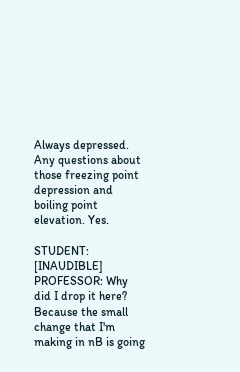Always depressed. Any questions about those freezing point depression and boiling point elevation. Yes.

STUDENT: [INAUDIBLE] PROFESSOR: Why did I drop it here? Because the small change that I'm making in nB is going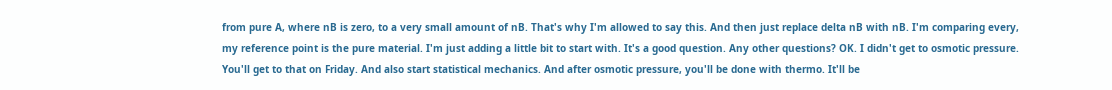from pure A, where nB is zero, to a very small amount of nB. That's why I'm allowed to say this. And then just replace delta nB with nB. I'm comparing every, my reference point is the pure material. I'm just adding a little bit to start with. It's a good question. Any other questions? OK. I didn't get to osmotic pressure. You'll get to that on Friday. And also start statistical mechanics. And after osmotic pressure, you'll be done with thermo. It'll be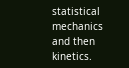statistical mechanics and then kinetics.